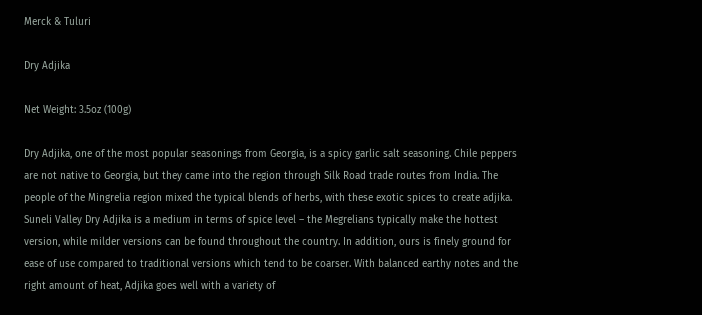Merck & Tuluri

Dry Adjika

Net Weight: 3.5oz (100g)

Dry Adjika, one of the most popular seasonings from Georgia, is a spicy garlic salt seasoning. Chile peppers are not native to Georgia, but they came into the region through Silk Road trade routes from India. The people of the Mingrelia region mixed the typical blends of herbs, with these exotic spices to create adjika. Suneli Valley Dry Adjika is a medium in terms of spice level – the Megrelians typically make the hottest version, while milder versions can be found throughout the country. In addition, ours is finely ground for ease of use compared to traditional versions which tend to be coarser. With balanced earthy notes and the right amount of heat, Adjika goes well with a variety of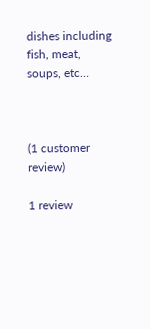dishes including fish, meat, soups, etc…



(1 customer review)

1 review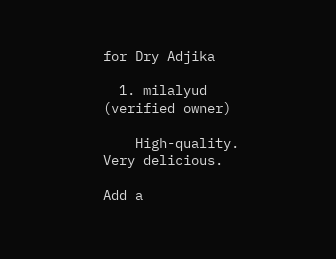for Dry Adjika

  1. milalyud (verified owner)

    High-quality. Very delicious.

Add a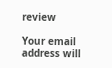review

Your email address will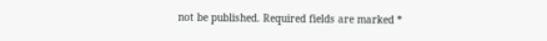not be published. Required fields are marked *